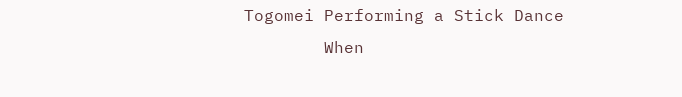Togomei Performing a Stick Dance
        When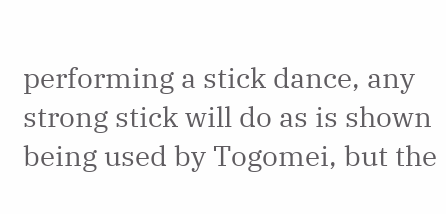performing a stick dance, any strong stick will do as is shown being used by Togomei, but the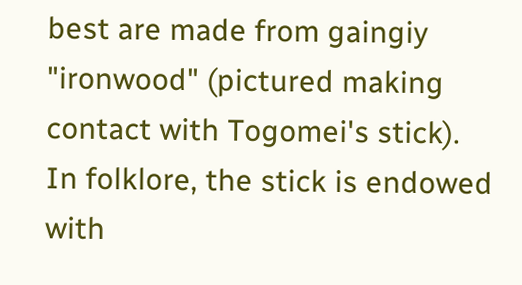best are made from gaingiy "ironwood" (pictured making contact with Togomei's stick).   In folklore, the stick is endowed with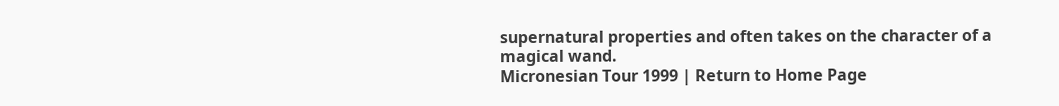supernatural properties and often takes on the character of a magical wand.
Micronesian Tour 1999 | Return to Home Page